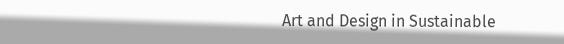Art and Design in Sustainable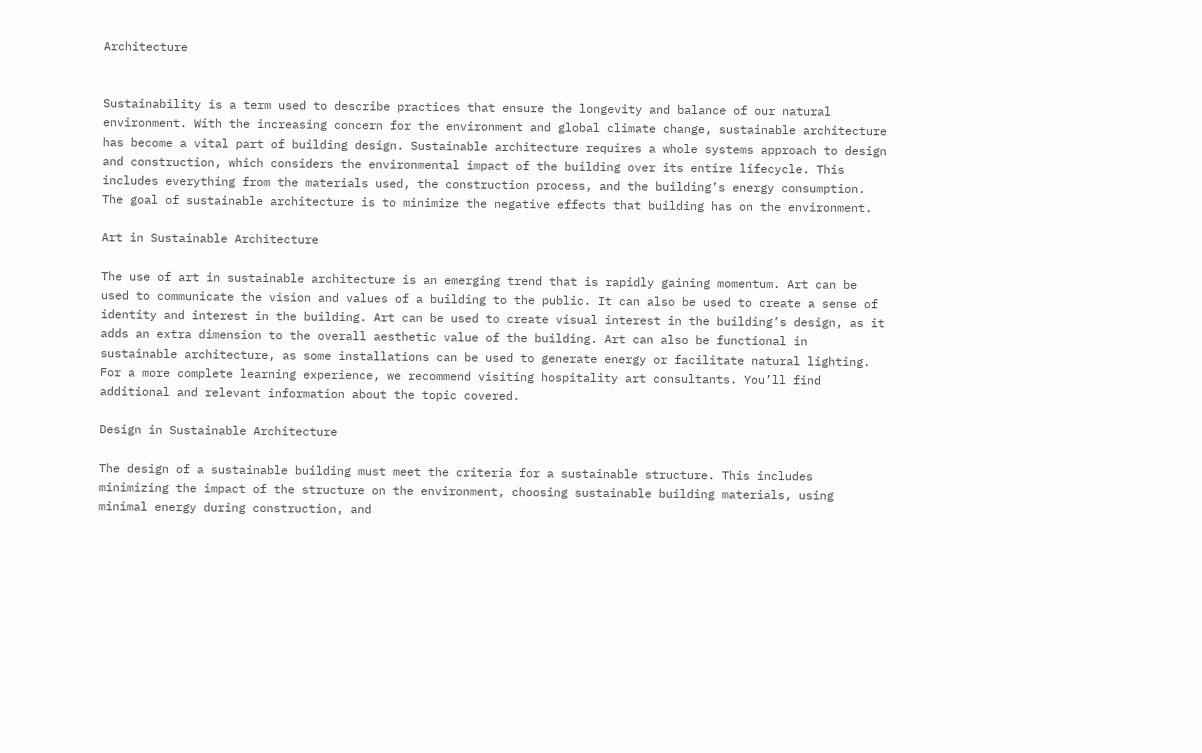Architecture


Sustainability is a term used to describe practices that ensure the longevity and balance of our natural environment. With the increasing concern for the environment and global climate change, sustainable architecture has become a vital part of building design. Sustainable architecture requires a whole systems approach to design and construction, which considers the environmental impact of the building over its entire lifecycle. This includes everything from the materials used, the construction process, and the building’s energy consumption. The goal of sustainable architecture is to minimize the negative effects that building has on the environment.

Art in Sustainable Architecture

The use of art in sustainable architecture is an emerging trend that is rapidly gaining momentum. Art can be used to communicate the vision and values of a building to the public. It can also be used to create a sense of identity and interest in the building. Art can be used to create visual interest in the building’s design, as it adds an extra dimension to the overall aesthetic value of the building. Art can also be functional in sustainable architecture, as some installations can be used to generate energy or facilitate natural lighting. For a more complete learning experience, we recommend visiting hospitality art consultants. You’ll find additional and relevant information about the topic covered.

Design in Sustainable Architecture

The design of a sustainable building must meet the criteria for a sustainable structure. This includes minimizing the impact of the structure on the environment, choosing sustainable building materials, using minimal energy during construction, and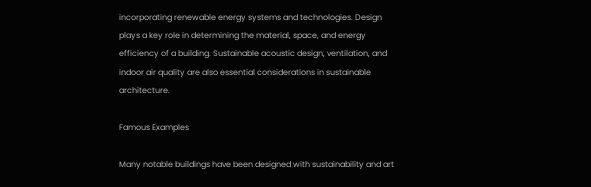incorporating renewable energy systems and technologies. Design plays a key role in determining the material, space, and energy efficiency of a building. Sustainable acoustic design, ventilation, and indoor air quality are also essential considerations in sustainable architecture.

Famous Examples

Many notable buildings have been designed with sustainability and art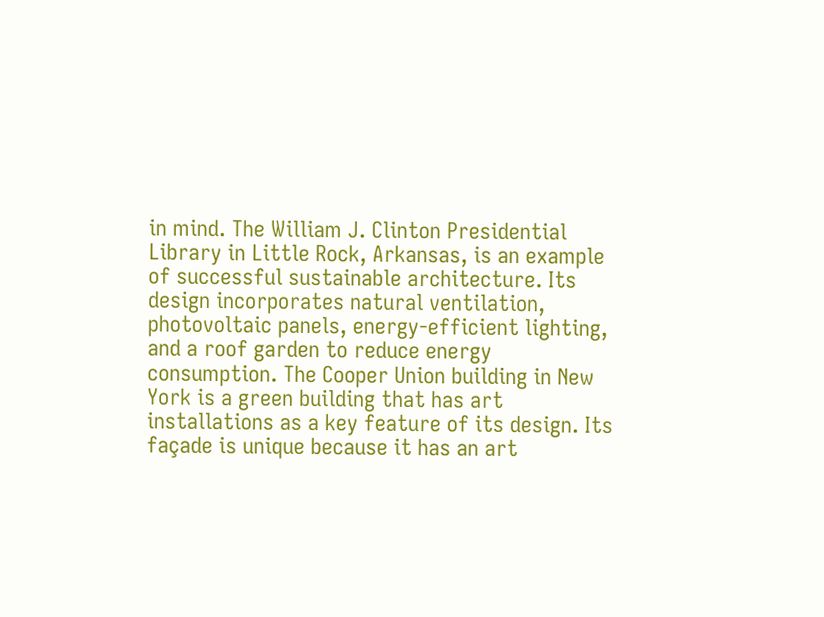in mind. The William J. Clinton Presidential Library in Little Rock, Arkansas, is an example of successful sustainable architecture. Its design incorporates natural ventilation, photovoltaic panels, energy-efficient lighting, and a roof garden to reduce energy consumption. The Cooper Union building in New York is a green building that has art installations as a key feature of its design. Its façade is unique because it has an art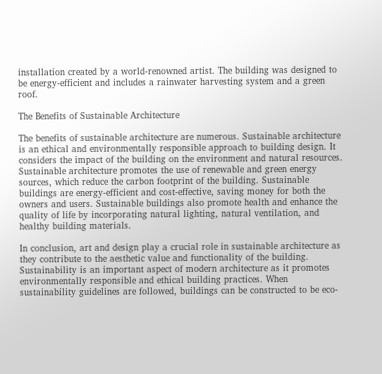installation created by a world-renowned artist. The building was designed to be energy-efficient and includes a rainwater harvesting system and a green roof.

The Benefits of Sustainable Architecture

The benefits of sustainable architecture are numerous. Sustainable architecture is an ethical and environmentally responsible approach to building design. It considers the impact of the building on the environment and natural resources. Sustainable architecture promotes the use of renewable and green energy sources, which reduce the carbon footprint of the building. Sustainable buildings are energy-efficient and cost-effective, saving money for both the owners and users. Sustainable buildings also promote health and enhance the quality of life by incorporating natural lighting, natural ventilation, and healthy building materials.

In conclusion, art and design play a crucial role in sustainable architecture as they contribute to the aesthetic value and functionality of the building. Sustainability is an important aspect of modern architecture as it promotes environmentally responsible and ethical building practices. When sustainability guidelines are followed, buildings can be constructed to be eco-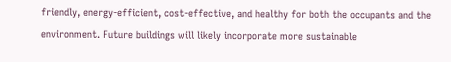friendly, energy-efficient, cost-effective, and healthy for both the occupants and the environment. Future buildings will likely incorporate more sustainable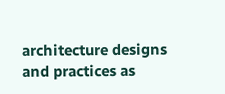architecture designs and practices as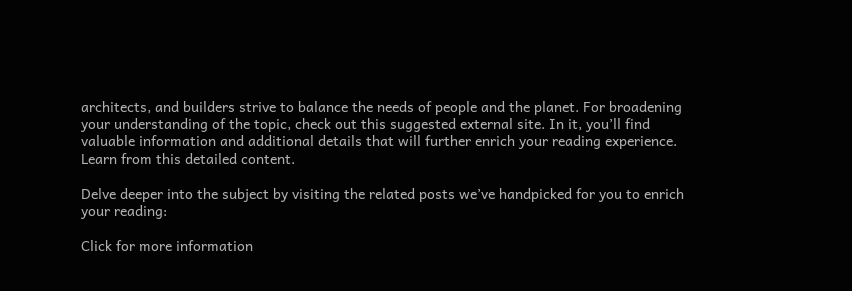architects, and builders strive to balance the needs of people and the planet. For broadening your understanding of the topic, check out this suggested external site. In it, you’ll find valuable information and additional details that will further enrich your reading experience. Learn from this detailed content.

Delve deeper into the subject by visiting the related posts we’ve handpicked for you to enrich your reading:

Click for more information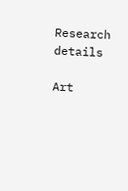Research details

Art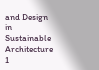and Design in Sustainable Architecture 1